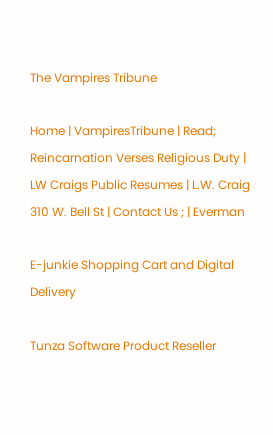The Vampires Tribune

Home | VampiresTribune | Read; Reincarnation Verses Religious Duty | LW Craigs Public Resumes | L.W. Craig 310 W. Bell St | Contact Us ; | Everman

E-junkie Shopping Cart and Digital Delivery

Tunza Software Product Reseller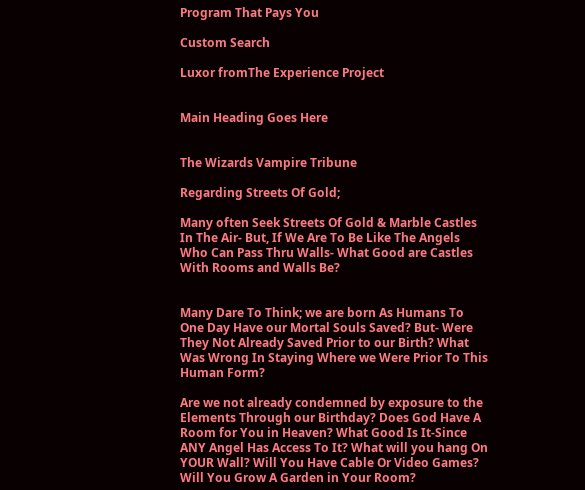Program That Pays You

Custom Search

Luxor fromThe Experience Project


Main Heading Goes Here


The Wizards Vampire Tribune

Regarding Streets Of Gold;

Many often Seek Streets Of Gold & Marble Castles In The Air- But, If We Are To Be Like The Angels Who Can Pass Thru Walls- What Good are Castles With Rooms and Walls Be?


Many Dare To Think; we are born As Humans To One Day Have our Mortal Souls Saved? But- Were They Not Already Saved Prior to our Birth? What Was Wrong In Staying Where we Were Prior To This Human Form?

Are we not already condemned by exposure to the Elements Through our Birthday? Does God Have A Room for You in Heaven? What Good Is It-Since ANY Angel Has Access To It? What will you hang On YOUR Wall? Will You Have Cable Or Video Games? Will You Grow A Garden in Your Room?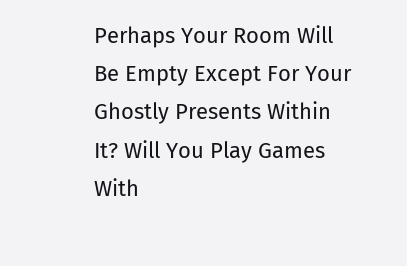Perhaps Your Room Will Be Empty Except For Your Ghostly Presents Within It? Will You Play Games With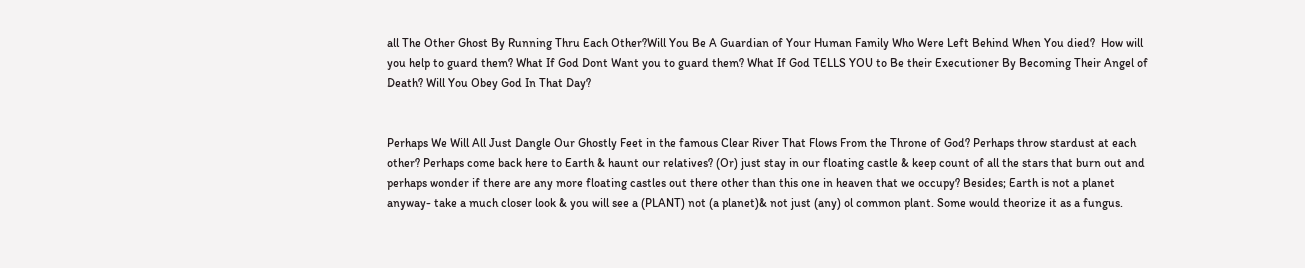all The Other Ghost By Running Thru Each Other?Will You Be A Guardian of Your Human Family Who Were Left Behind When You died?  How will you help to guard them? What If God Dont Want you to guard them? What If God TELLS YOU to Be their Executioner By Becoming Their Angel of Death? Will You Obey God In That Day?


Perhaps We Will All Just Dangle Our Ghostly Feet in the famous Clear River That Flows From the Throne of God? Perhaps throw stardust at each other? Perhaps come back here to Earth & haunt our relatives? (Or) just stay in our floating castle & keep count of all the stars that burn out and perhaps wonder if there are any more floating castles out there other than this one in heaven that we occupy? Besides; Earth is not a planet anyway- take a much closer look & you will see a (PLANT) not (a planet)& not just (any) ol common plant. Some would theorize it as a fungus.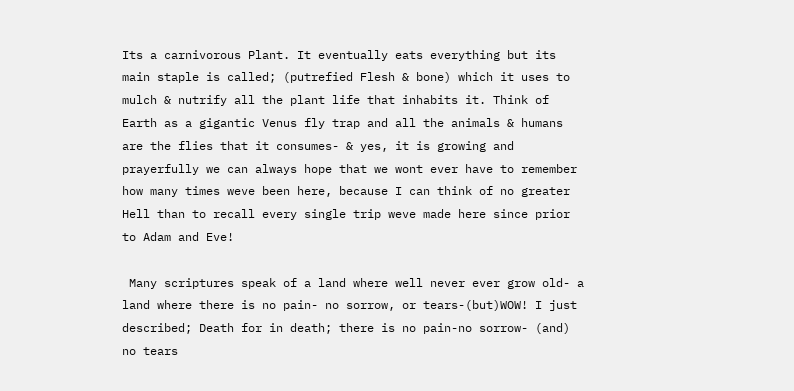Its a carnivorous Plant. It eventually eats everything but its main staple is called; (putrefied Flesh & bone) which it uses to mulch & nutrify all the plant life that inhabits it. Think of Earth as a gigantic Venus fly trap and all the animals & humans are the flies that it consumes- & yes, it is growing and prayerfully we can always hope that we wont ever have to remember how many times weve been here, because I can think of no greater Hell than to recall every single trip weve made here since prior to Adam and Eve!

 Many scriptures speak of a land where well never ever grow old- a land where there is no pain- no sorrow, or tears-(but)WOW! I just described; Death for in death; there is no pain-no sorrow- (and) no tears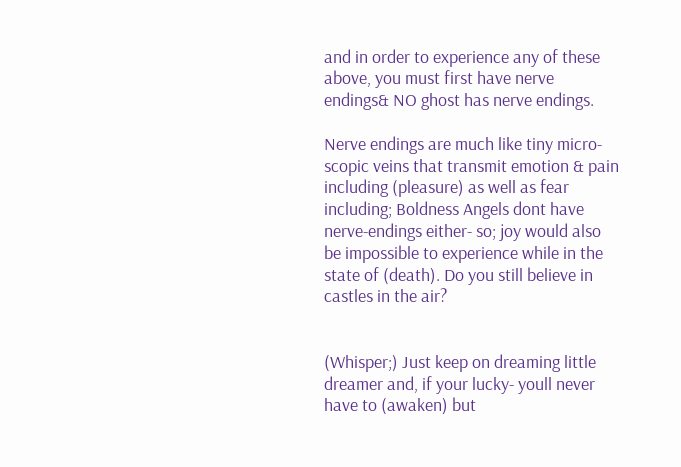and in order to experience any of these above, you must first have nerve endings& NO ghost has nerve endings.

Nerve endings are much like tiny micro-scopic veins that transmit emotion & pain including (pleasure) as well as fear including; Boldness Angels dont have nerve-endings either- so; joy would also be impossible to experience while in the state of (death). Do you still believe in castles in the air?


(Whisper;) Just keep on dreaming little dreamer and, if your lucky- youll never have to (awaken) but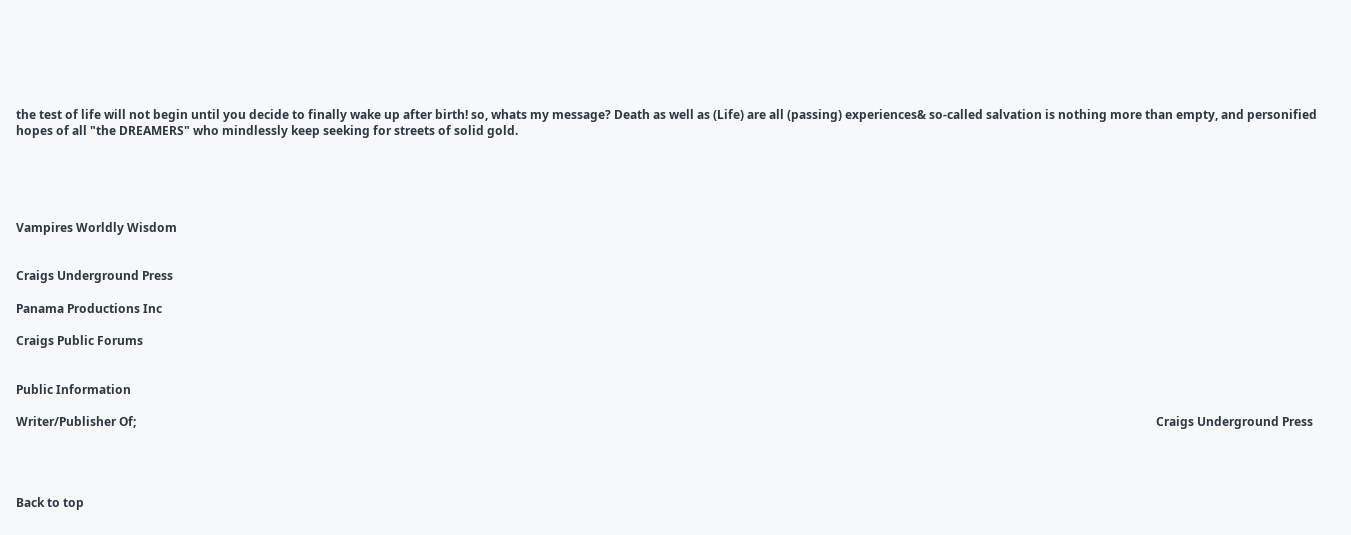the test of life will not begin until you decide to finally wake up after birth! so, whats my message? Death as well as (Life) are all (passing) experiences& so-called salvation is nothing more than empty, and personified hopes of all "the DREAMERS" who mindlessly keep seeking for streets of solid gold.





Vampires Worldly Wisdom


Craigs Underground Press

Panama Productions Inc

Craigs Public Forums


Public Information

Writer/Publisher Of;                                                                                                                                                                                                                                                                                                                                                    Craigs Underground Press




Back to top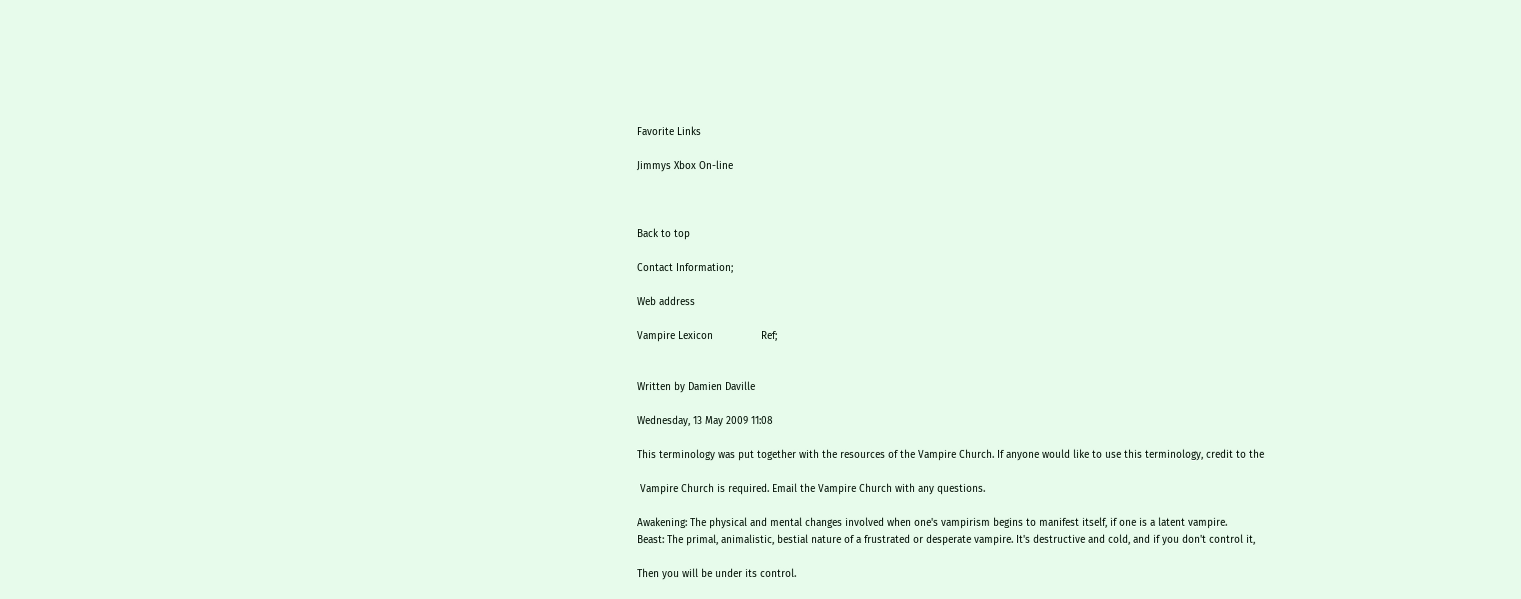Favorite Links

Jimmys Xbox On-line



Back to top

Contact Information;

Web address

Vampire Lexicon                Ref;


Written by Damien Daville

Wednesday, 13 May 2009 11:08

This terminology was put together with the resources of the Vampire Church. If anyone would like to use this terminology, credit to the

 Vampire Church is required. Email the Vampire Church with any questions.

Awakening: The physical and mental changes involved when one's vampirism begins to manifest itself, if one is a latent vampire.
Beast: The primal, animalistic, bestial nature of a frustrated or desperate vampire. It's destructive and cold, and if you don't control it,

Then you will be under its control.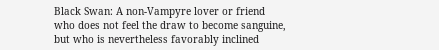Black Swan: A non-Vampyre lover or friend who does not feel the draw to become sanguine, but who is nevertheless favorably inclined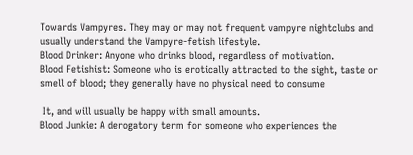Towards Vampyres. They may or may not frequent vampyre nightclubs and usually understand the Vampyre-fetish lifestyle.
Blood Drinker: Anyone who drinks blood, regardless of motivation.
Blood Fetishist: Someone who is erotically attracted to the sight, taste or smell of blood; they generally have no physical need to consume

 It, and will usually be happy with small amounts.
Blood Junkie: A derogatory term for someone who experiences the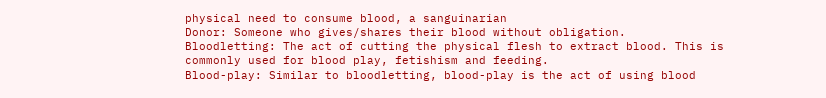physical need to consume blood, a sanguinarian
Donor: Someone who gives/shares their blood without obligation.
Bloodletting: The act of cutting the physical flesh to extract blood. This is commonly used for blood play, fetishism and feeding.
Blood-play: Similar to bloodletting, blood-play is the act of using blood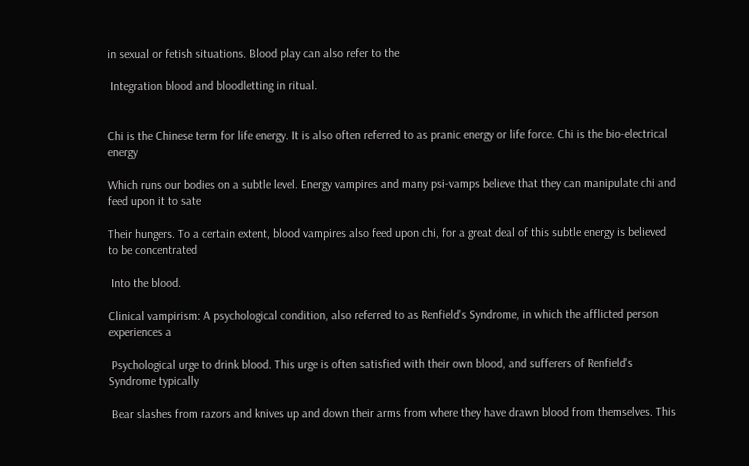in sexual or fetish situations. Blood play can also refer to the

 Integration blood and bloodletting in ritual.


Chi is the Chinese term for life energy. It is also often referred to as pranic energy or life force. Chi is the bio-electrical energy

Which runs our bodies on a subtle level. Energy vampires and many psi-vamps believe that they can manipulate chi and feed upon it to sate

Their hungers. To a certain extent, blood vampires also feed upon chi, for a great deal of this subtle energy is believed to be concentrated

 Into the blood.

Clinical vampirism: A psychological condition, also referred to as Renfield's Syndrome, in which the afflicted person experiences a

 Psychological urge to drink blood. This urge is often satisfied with their own blood, and sufferers of Renfield's Syndrome typically

 Bear slashes from razors and knives up and down their arms from where they have drawn blood from themselves. This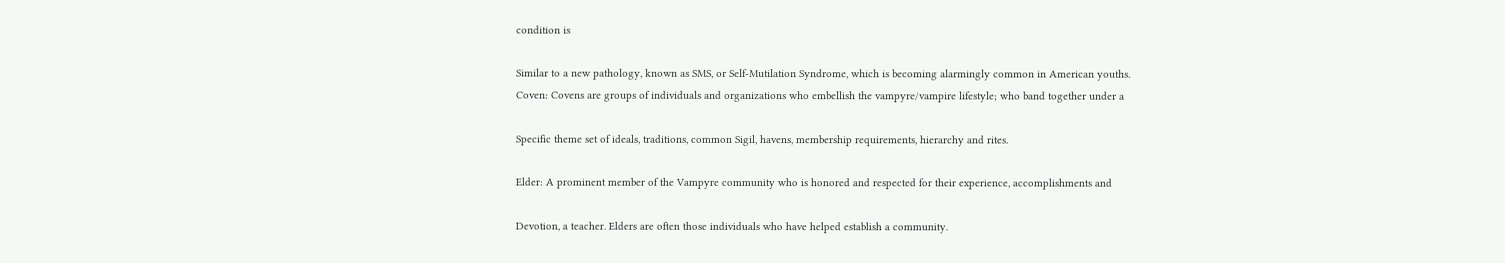condition is

Similar to a new pathology, known as SMS, or Self-Mutilation Syndrome, which is becoming alarmingly common in American youths.
Coven: Covens are groups of individuals and organizations who embellish the vampyre/vampire lifestyle; who band together under a

Specific theme set of ideals, traditions, common Sigil, havens, membership requirements, hierarchy and rites.

Elder: A prominent member of the Vampyre community who is honored and respected for their experience, accomplishments and

Devotion, a teacher. Elders are often those individuals who have helped establish a community.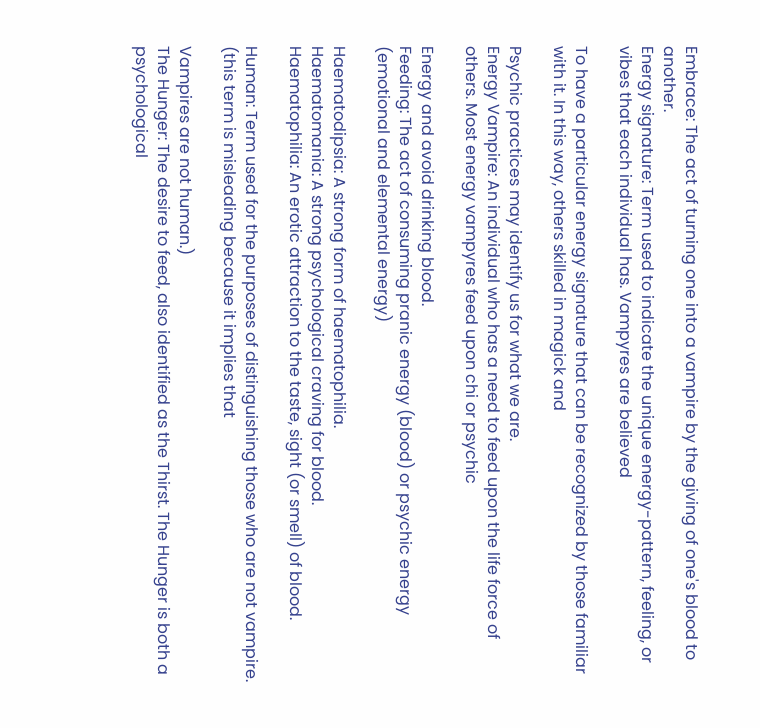Embrace: The act of turning one into a vampire by the giving of one's blood to another.
Energy signature: Term used to indicate the unique energy-pattern, feeling, or vibes that each individual has. Vampyres are believed

To have a particular energy signature that can be recognized by those familiar with it. In this way, others skilled in magick and

Psychic practices may identify us for what we are.
Energy Vampire: An individual who has a need to feed upon the life force of others. Most energy vampyres feed upon chi or psychic

Energy and avoid drinking blood.
Feeding: The act of consuming pranic energy (blood) or psychic energy (emotional and elemental energy)

Haematodipsia: A strong form of haematophilia.
Haematomania: A strong psychological craving for blood.
Haematophilia: An erotic attraction to the taste, sight (or smell) of blood.

Human: Term used for the purposes of distinguishing those who are not vampire. (this term is misleading because it implies that

Vampires are not human.)
The Hunger: The desire to feed, also identified as the Thirst. The Hunger is both a psychological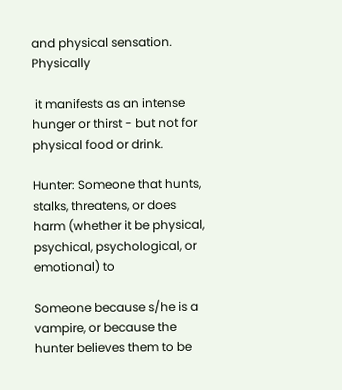and physical sensation. Physically

 it manifests as an intense hunger or thirst - but not for physical food or drink.

Hunter: Someone that hunts, stalks, threatens, or does harm (whether it be physical, psychical, psychological, or emotional) to

Someone because s/he is a vampire, or because the hunter believes them to be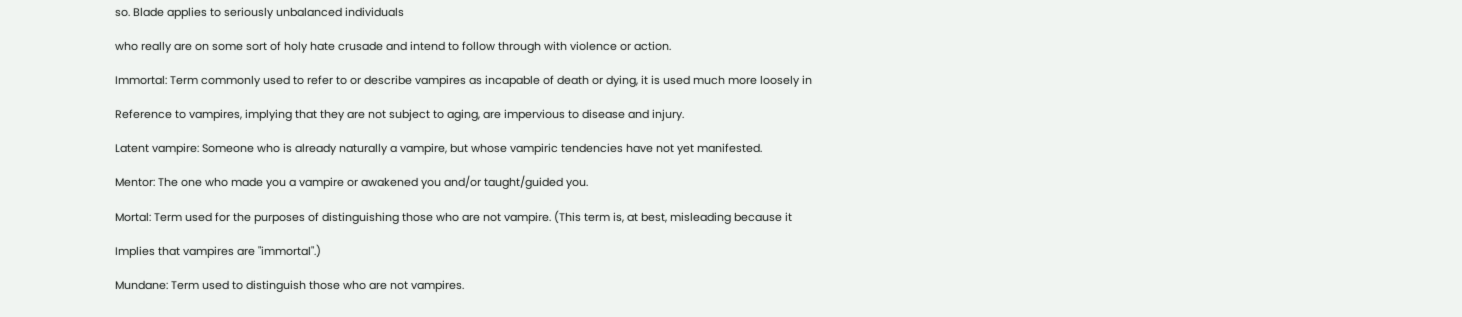so. Blade applies to seriously unbalanced individuals

who really are on some sort of holy hate crusade and intend to follow through with violence or action.

Immortal: Term commonly used to refer to or describe vampires as incapable of death or dying, it is used much more loosely in

Reference to vampires, implying that they are not subject to aging, are impervious to disease and injury.

Latent vampire: Someone who is already naturally a vampire, but whose vampiric tendencies have not yet manifested.

Mentor: The one who made you a vampire or awakened you and/or taught/guided you.

Mortal: Term used for the purposes of distinguishing those who are not vampire. (This term is, at best, misleading because it

Implies that vampires are "immortal".)

Mundane: Term used to distinguish those who are not vampires.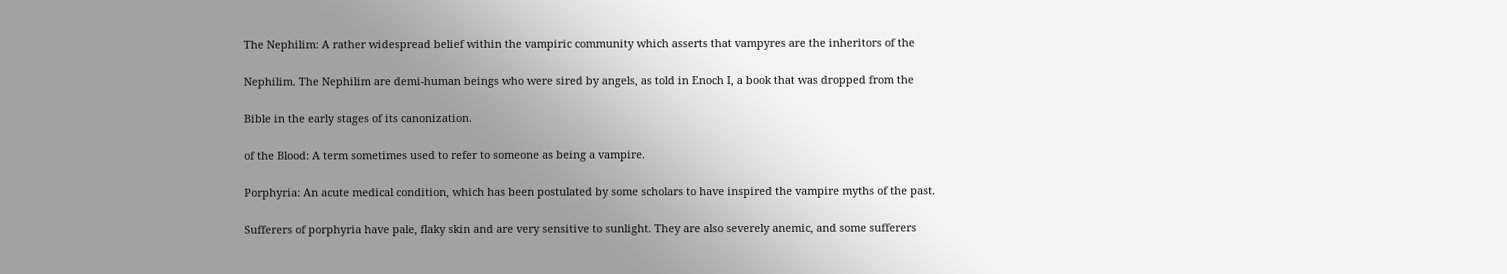The Nephilim: A rather widespread belief within the vampiric community which asserts that vampyres are the inheritors of the

Nephilim. The Nephilim are demi-human beings who were sired by angels, as told in Enoch I, a book that was dropped from the

Bible in the early stages of its canonization.

of the Blood: A term sometimes used to refer to someone as being a vampire.

Porphyria: An acute medical condition, which has been postulated by some scholars to have inspired the vampire myths of the past.

Sufferers of porphyria have pale, flaky skin and are very sensitive to sunlight. They are also severely anemic, and some sufferers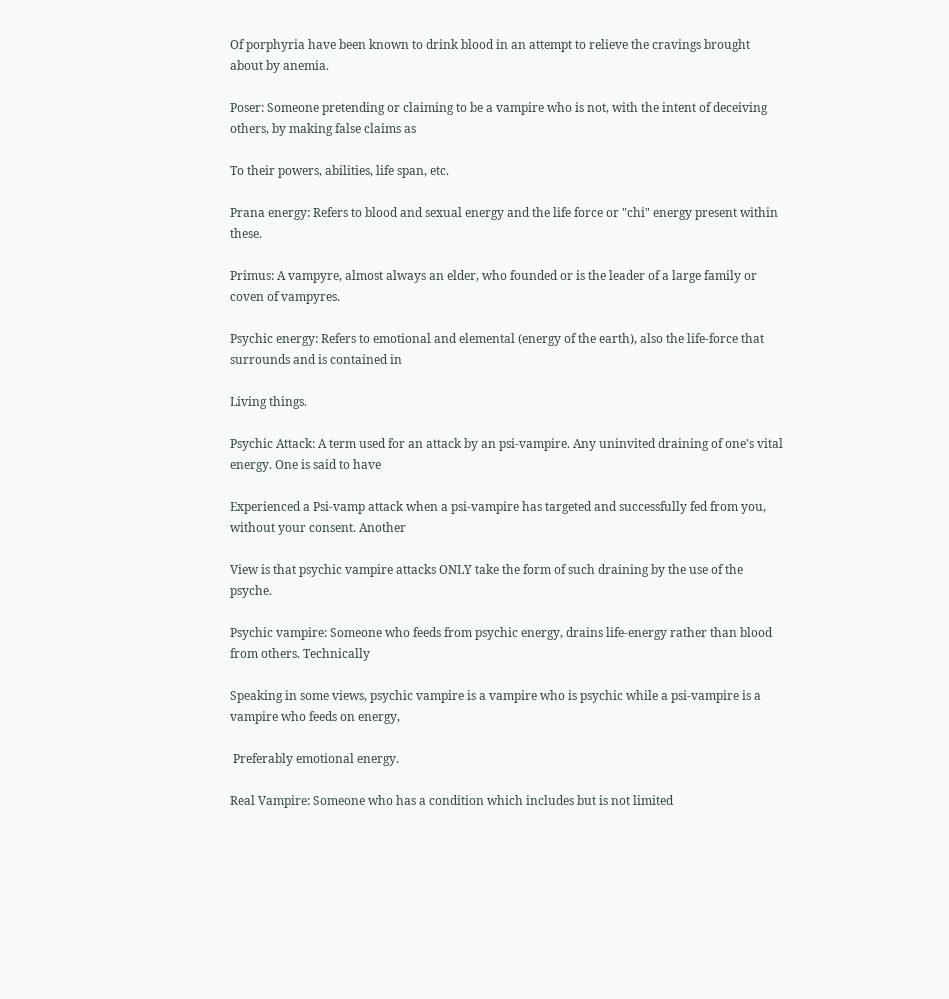Of porphyria have been known to drink blood in an attempt to relieve the cravings brought about by anemia.

Poser: Someone pretending or claiming to be a vampire who is not, with the intent of deceiving others, by making false claims as

To their powers, abilities, life span, etc.

Prana energy: Refers to blood and sexual energy and the life force or "chi" energy present within these.

Primus: A vampyre, almost always an elder, who founded or is the leader of a large family or coven of vampyres.

Psychic energy: Refers to emotional and elemental (energy of the earth), also the life-force that surrounds and is contained in

Living things.

Psychic Attack: A term used for an attack by an psi-vampire. Any uninvited draining of one's vital energy. One is said to have

Experienced a Psi-vamp attack when a psi-vampire has targeted and successfully fed from you, without your consent. Another

View is that psychic vampire attacks ONLY take the form of such draining by the use of the psyche.

Psychic vampire: Someone who feeds from psychic energy, drains life-energy rather than blood from others. Technically

Speaking in some views, psychic vampire is a vampire who is psychic while a psi-vampire is a vampire who feeds on energy,

 Preferably emotional energy.

Real Vampire: Someone who has a condition which includes but is not limited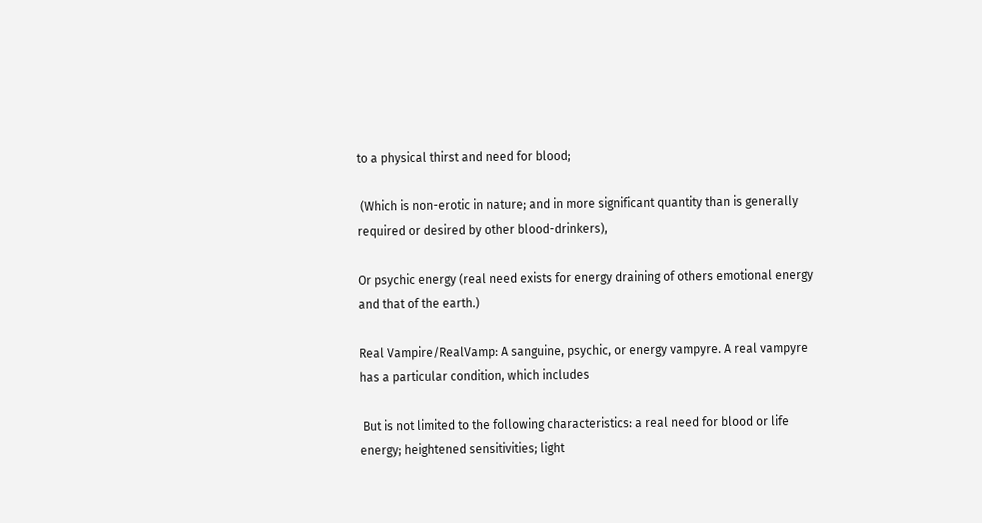to a physical thirst and need for blood;

 (Which is non-erotic in nature; and in more significant quantity than is generally required or desired by other blood-drinkers),

Or psychic energy (real need exists for energy draining of others emotional energy and that of the earth.)

Real Vampire/RealVamp: A sanguine, psychic, or energy vampyre. A real vampyre has a particular condition, which includes

 But is not limited to the following characteristics: a real need for blood or life energy; heightened sensitivities; light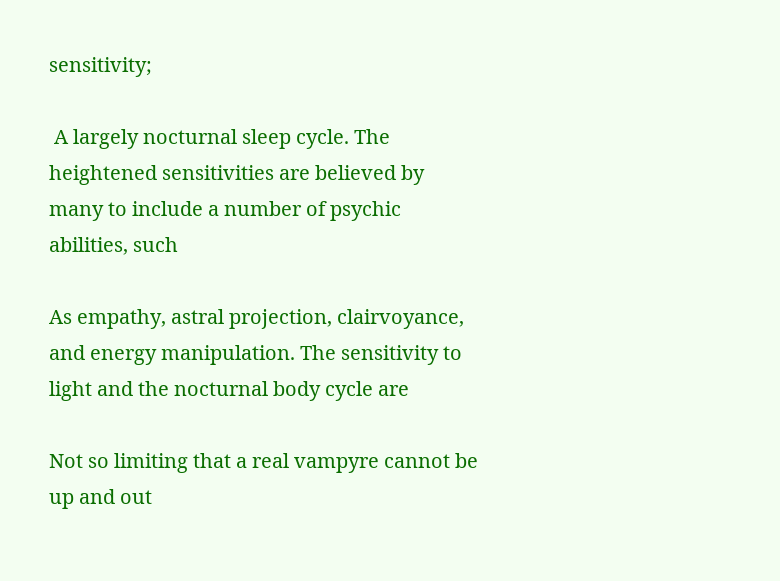sensitivity;

 A largely nocturnal sleep cycle. The heightened sensitivities are believed by many to include a number of psychic abilities, such

As empathy, astral projection, clairvoyance, and energy manipulation. The sensitivity to light and the nocturnal body cycle are

Not so limiting that a real vampyre cannot be up and out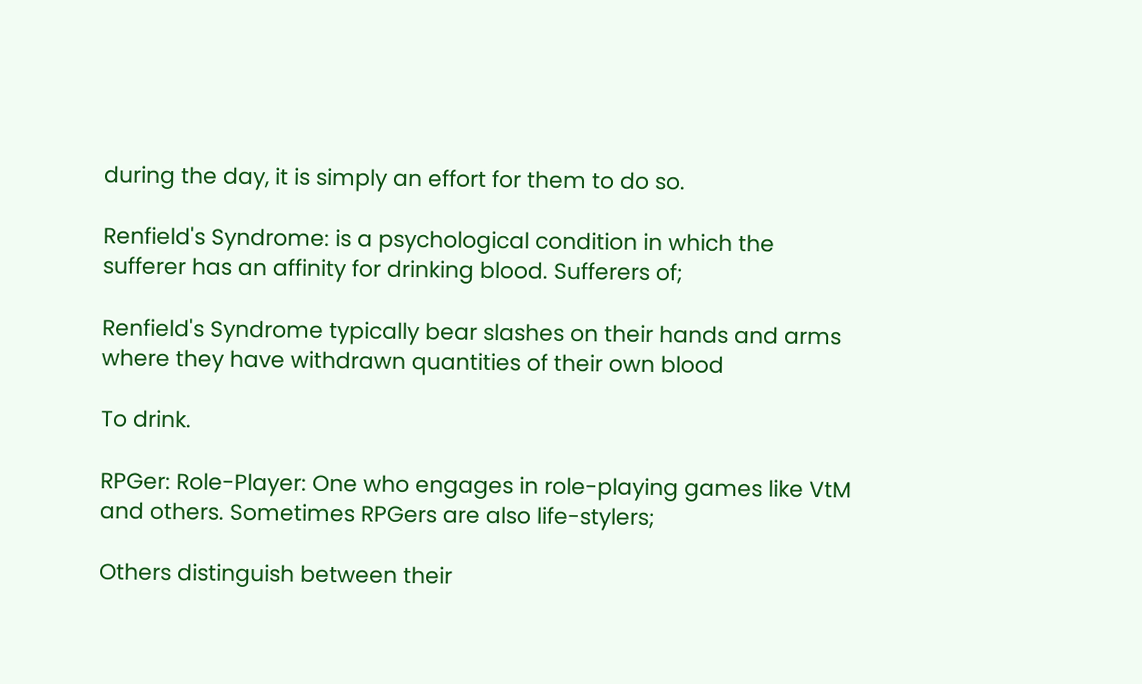during the day, it is simply an effort for them to do so.

Renfield's Syndrome: is a psychological condition in which the sufferer has an affinity for drinking blood. Sufferers of;

Renfield's Syndrome typically bear slashes on their hands and arms where they have withdrawn quantities of their own blood

To drink.

RPGer: Role-Player: One who engages in role-playing games like VtM and others. Sometimes RPGers are also life-stylers;

Others distinguish between their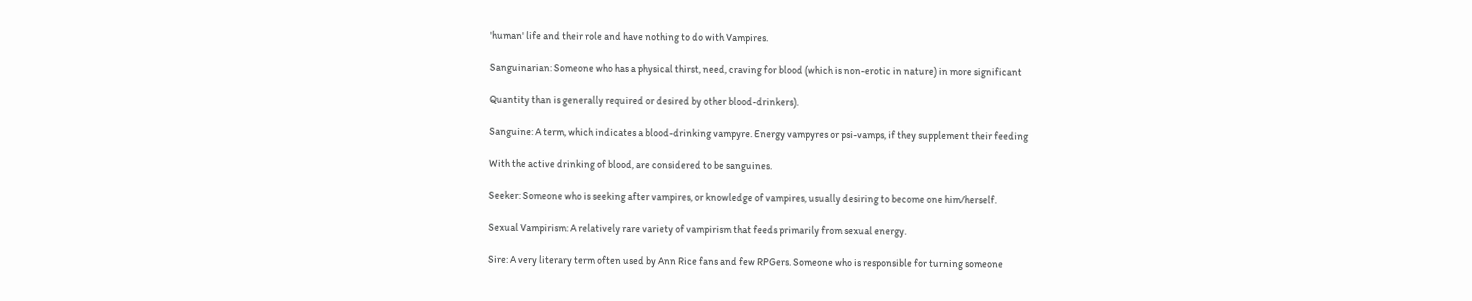'human' life and their role and have nothing to do with Vampires.

Sanguinarian: Someone who has a physical thirst, need, craving for blood (which is non-erotic in nature) in more significant

Quantity than is generally required or desired by other blood-drinkers).

Sanguine: A term, which indicates a blood-drinking vampyre. Energy vampyres or psi-vamps, if they supplement their feeding

With the active drinking of blood, are considered to be sanguines.

Seeker: Someone who is seeking after vampires, or knowledge of vampires, usually desiring to become one him/herself.

Sexual Vampirism: A relatively rare variety of vampirism that feeds primarily from sexual energy.

Sire: A very literary term often used by Ann Rice fans and few RPGers. Someone who is responsible for turning someone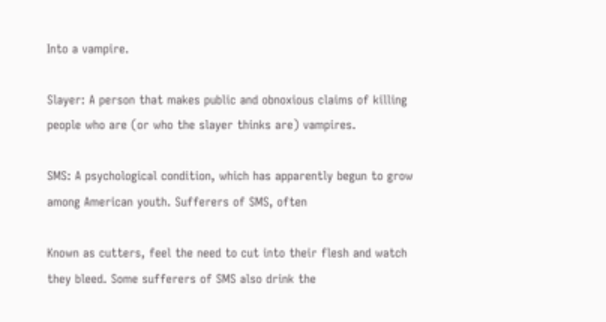Into a vampire.

Slayer: A person that makes public and obnoxious claims of killing people who are (or who the slayer thinks are) vampires.

SMS: A psychological condition, which has apparently begun to grow among American youth. Sufferers of SMS, often

Known as cutters, feel the need to cut into their flesh and watch they bleed. Some sufferers of SMS also drink the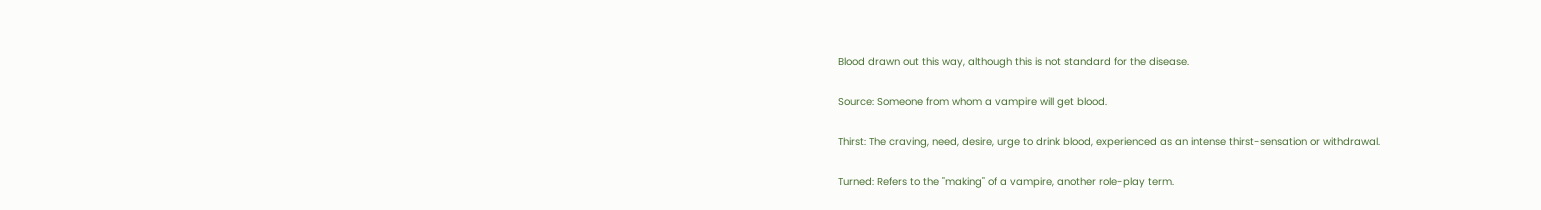Blood drawn out this way, although this is not standard for the disease.

Source: Someone from whom a vampire will get blood.

Thirst: The craving, need, desire, urge to drink blood, experienced as an intense thirst-sensation or withdrawal.

Turned: Refers to the "making" of a vampire, another role-play term.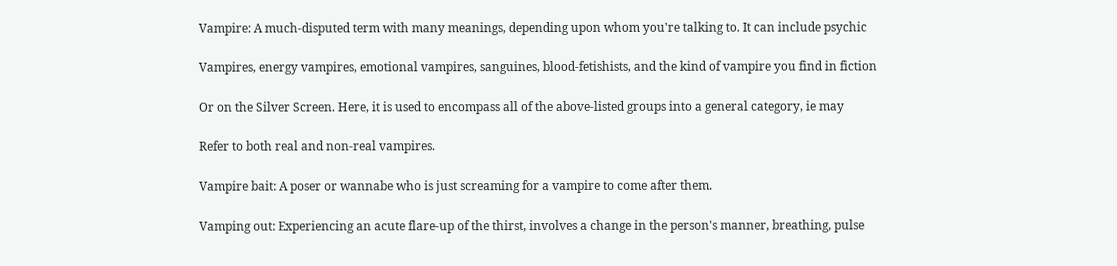Vampire: A much-disputed term with many meanings, depending upon whom you're talking to. It can include psychic

Vampires, energy vampires, emotional vampires, sanguines, blood-fetishists, and the kind of vampire you find in fiction

Or on the Silver Screen. Here, it is used to encompass all of the above-listed groups into a general category, ie may

Refer to both real and non-real vampires.

Vampire bait: A poser or wannabe who is just screaming for a vampire to come after them.

Vamping out: Experiencing an acute flare-up of the thirst, involves a change in the person's manner, breathing, pulse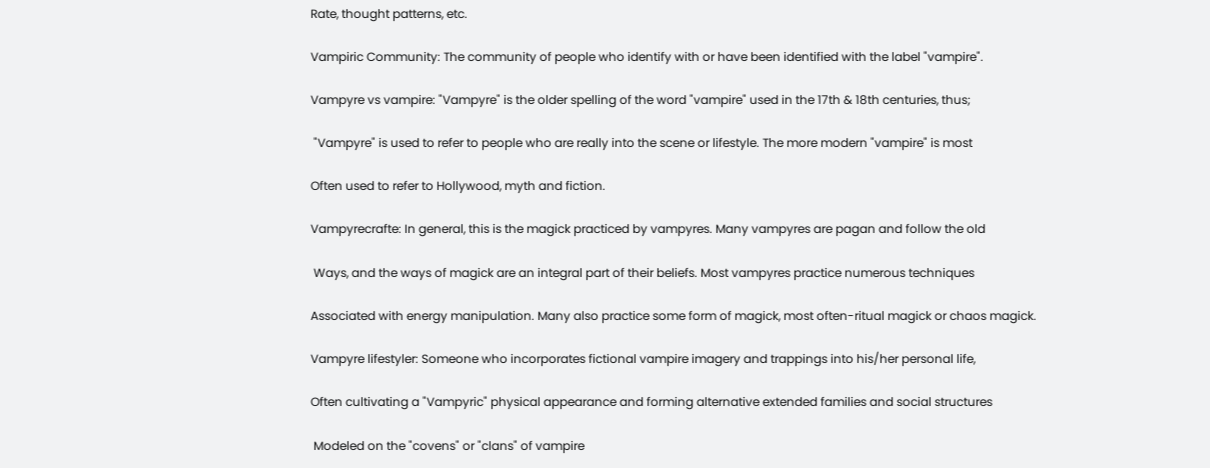Rate, thought patterns, etc.

Vampiric Community: The community of people who identify with or have been identified with the label "vampire".

Vampyre vs vampire: "Vampyre" is the older spelling of the word "vampire" used in the 17th & 18th centuries, thus;

 "Vampyre" is used to refer to people who are really into the scene or lifestyle. The more modern "vampire" is most

Often used to refer to Hollywood, myth and fiction.

Vampyrecrafte: In general, this is the magick practiced by vampyres. Many vampyres are pagan and follow the old

 Ways, and the ways of magick are an integral part of their beliefs. Most vampyres practice numerous techniques

Associated with energy manipulation. Many also practice some form of magick, most often-ritual magick or chaos magick.

Vampyre lifestyler: Someone who incorporates fictional vampire imagery and trappings into his/her personal life,

Often cultivating a "Vampyric" physical appearance and forming alternative extended families and social structures

 Modeled on the "covens" or "clans" of vampire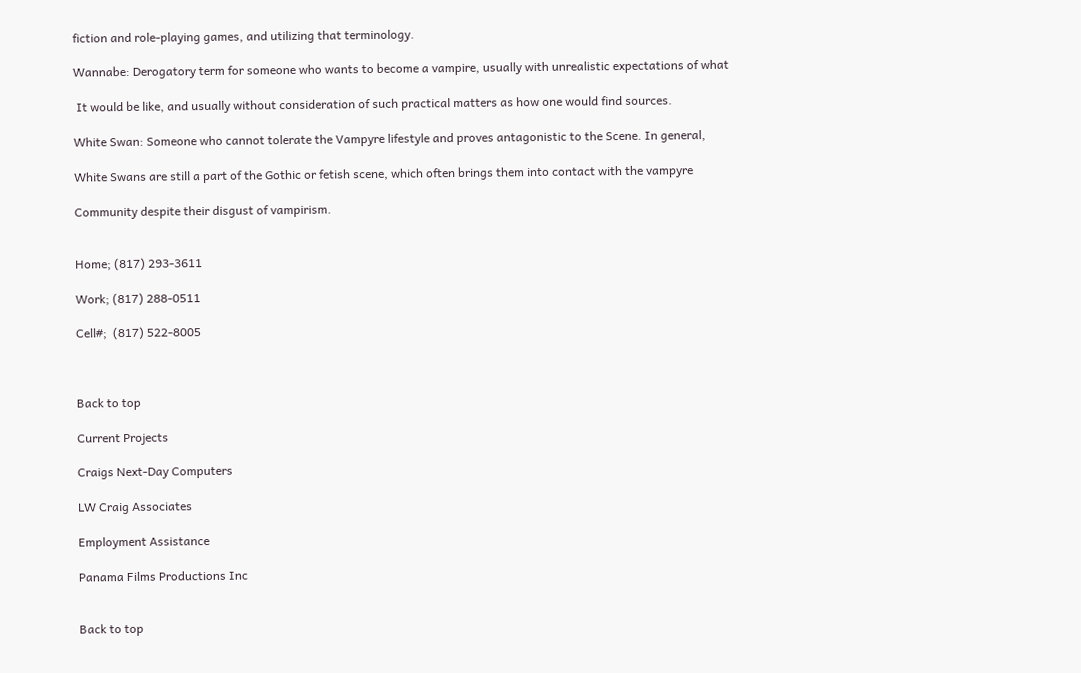fiction and role-playing games, and utilizing that terminology.

Wannabe: Derogatory term for someone who wants to become a vampire, usually with unrealistic expectations of what

 It would be like, and usually without consideration of such practical matters as how one would find sources.

White Swan: Someone who cannot tolerate the Vampyre lifestyle and proves antagonistic to the Scene. In general,

White Swans are still a part of the Gothic or fetish scene, which often brings them into contact with the vampyre

Community despite their disgust of vampirism.


Home; (817) 293-3611

Work; (817) 288-0511

Cell#;  (817) 522-8005



Back to top

Current Projects

Craigs Next-Day Computers

LW Craig Associates

Employment Assistance

Panama Films Productions Inc


Back to top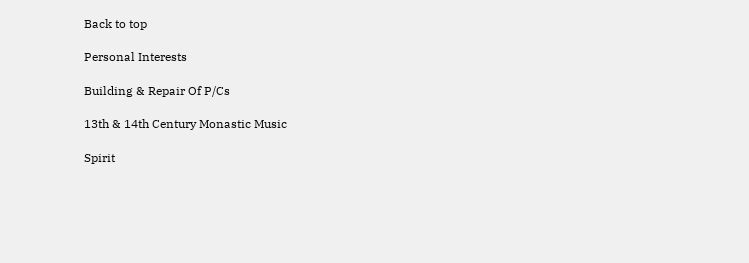Back to top

Personal Interests

Building & Repair Of P/Cs

13th & 14th Century Monastic Music

Spirit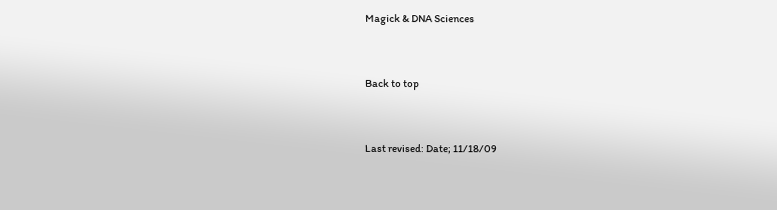Magick & DNA Sciences


Back to top


Last revised: Date; 11/18/09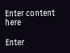Enter content here

Enter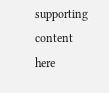supporting content here